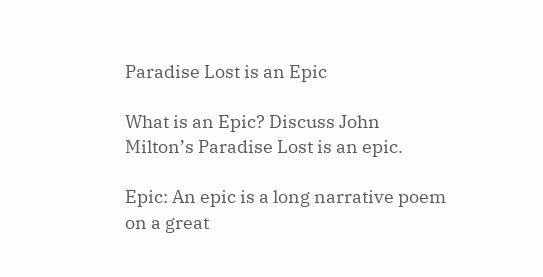Paradise Lost is an Epic

What is an Epic? Discuss John Milton’s Paradise Lost is an epic.

Epic: An epic is a long narrative poem on a great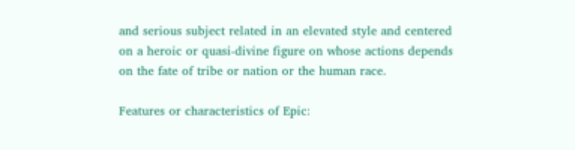and serious subject related in an elevated style and centered on a heroic or quasi-divine figure on whose actions depends on the fate of tribe or nation or the human race.

Features or characteristics of Epic: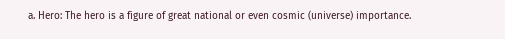a. Hero: The hero is a figure of great national or even cosmic (universe) importance.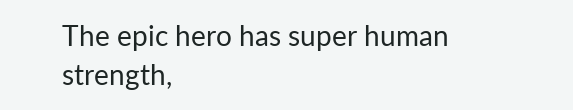The epic hero has super human strength,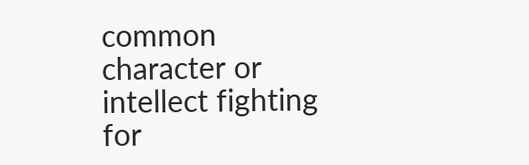common character or intellect fighting for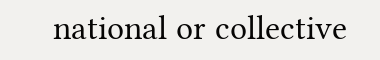national or collective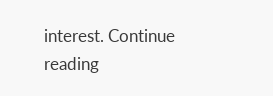interest. Continue reading